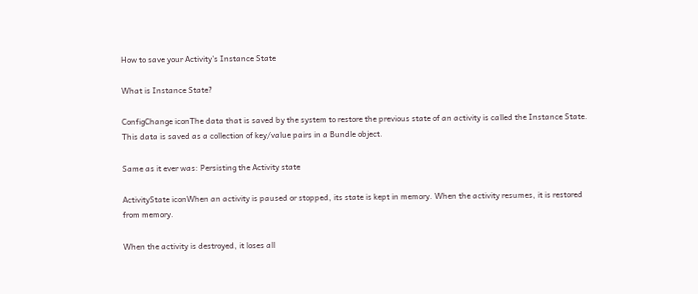How to save your Activity’s Instance State

What is Instance State?

ConfigChange iconThe data that is saved by the system to restore the previous state of an activity is called the Instance State. This data is saved as a collection of key/value pairs in a Bundle object.

Same as it ever was: Persisting the Activity state

ActivityState iconWhen an activity is paused or stopped, its state is kept in memory. When the activity resumes, it is restored from memory.

When the activity is destroyed, it loses all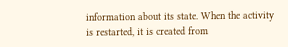information about its state. When the activity is restarted, it is created from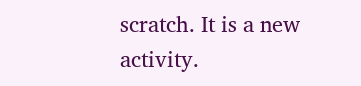scratch. It is a new activity.